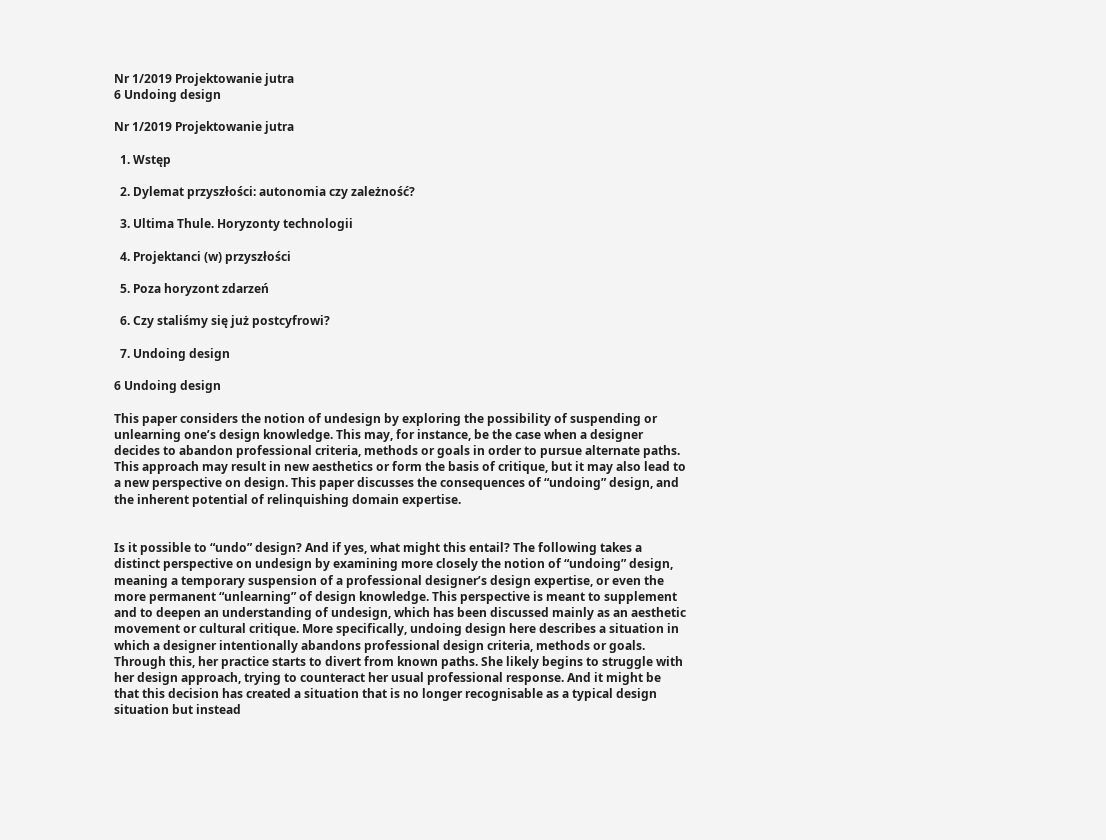Nr 1/2019 Projektowanie jutra
6 Undoing design

Nr 1/2019 Projektowanie jutra

  1. Wstęp

  2. Dylemat przyszłości: autonomia czy zależność?

  3. Ultima Thule. Horyzonty technologii

  4. Projektanci (w) przyszłości

  5. Poza horyzont zdarzeń

  6. Czy staliśmy się już postcyfrowi?

  7. Undoing design

6 Undoing design

This paper considers the notion of undesign by exploring the possibility of suspending or unlearning one’s design knowledge. This may, for instance, be the case when a designer decides to abandon professional criteria, methods or goals in order to pursue alternate paths. This approach may result in new aesthetics or form the basis of critique, but it may also lead to a new perspective on design. This paper discusses the consequences of “undoing” design, and the inherent potential of relinquishing domain expertise.


Is it possible to “undo” design? And if yes, what might this entail? The following takes a distinct perspective on undesign by examining more closely the notion of “undoing” design, meaning a temporary suspension of a professional designer’s design expertise, or even the more permanent “unlearning” of design knowledge. This perspective is meant to supplement and to deepen an understanding of undesign, which has been discussed mainly as an aesthetic movement or cultural critique. More specifically, undoing design here describes a situation in which a designer intentionally abandons professional design criteria, methods or goals. Through this, her practice starts to divert from known paths. She likely begins to struggle with her design approach, trying to counteract her usual professional response. And it might be that this decision has created a situation that is no longer recognisable as a typical design situation but instead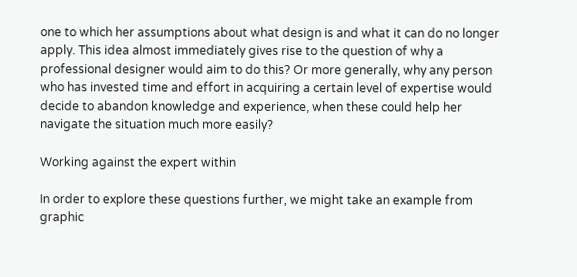one to which her assumptions about what design is and what it can do no longer apply. This idea almost immediately gives rise to the question of why a professional designer would aim to do this? Or more generally, why any person who has invested time and effort in acquiring a certain level of expertise would decide to abandon knowledge and experience, when these could help her navigate the situation much more easily?

Working against the expert within

In order to explore these questions further, we might take an example from graphic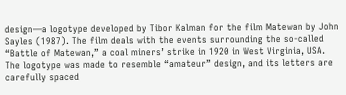design—a logotype developed by Tibor Kalman for the film Matewan by John Sayles (1987). The film deals with the events surrounding the so-called “Battle of Matewan,” a coal miners’ strike in 1920 in West Virginia, USA. The logotype was made to resemble “amateur” design, and its letters are carefully spaced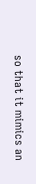so that it mimics an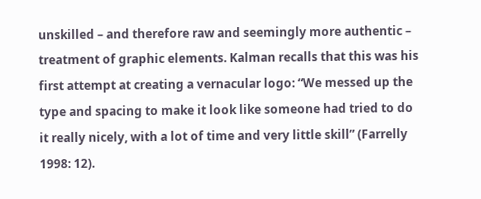unskilled – and therefore raw and seemingly more authentic – treatment of graphic elements. Kalman recalls that this was his first attempt at creating a vernacular logo: “We messed up the type and spacing to make it look like someone had tried to do it really nicely, with a lot of time and very little skill” (Farrelly 1998: 12).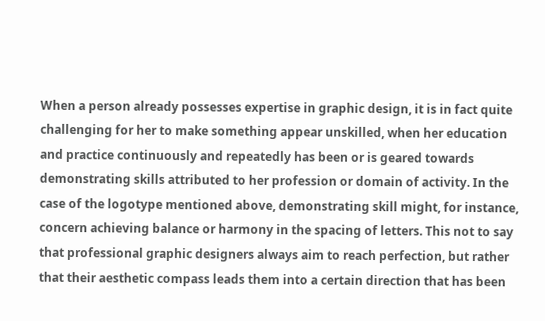When a person already possesses expertise in graphic design, it is in fact quite challenging for her to make something appear unskilled, when her education and practice continuously and repeatedly has been or is geared towards demonstrating skills attributed to her profession or domain of activity. In the case of the logotype mentioned above, demonstrating skill might, for instance, concern achieving balance or harmony in the spacing of letters. This not to say that professional graphic designers always aim to reach perfection, but rather that their aesthetic compass leads them into a certain direction that has been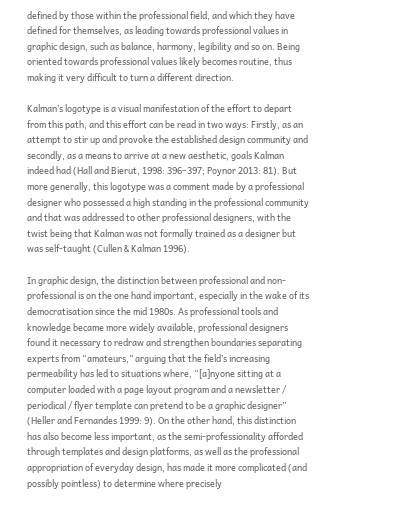defined by those within the professional field, and which they have defined for themselves, as leading towards professional values in graphic design, such as balance, harmony, legibility and so on. Being oriented towards professional values likely becomes routine, thus making it very difficult to turn a different direction.

Kalman’s logotype is a visual manifestation of the effort to depart from this path, and this effort can be read in two ways: Firstly, as an attempt to stir up and provoke the established design community and secondly, as a means to arrive at a new aesthetic, goals Kalman indeed had (Hall and Bierut, 1998: 396–397; Poynor 2013: 81). But more generally, this logotype was a comment made by a professional designer who possessed a high standing in the professional community and that was addressed to other professional designers, with the twist being that Kalman was not formally trained as a designer but was self-taught (Cullen & Kalman 1996).

In graphic design, the distinction between professional and non-professional is on the one hand important, especially in the wake of its democratisation since the mid 1980s. As professional tools and knowledge became more widely available, professional designers found it necessary to redraw and strengthen boundaries separating experts from “amateurs,” arguing that the field’s increasing permeability has led to situations where, “[a]nyone sitting at a computer loaded with a page layout program and a newsletter / periodical / flyer template can pretend to be a graphic designer” (Heller and Fernandes 1999: 9). On the other hand, this distinction has also become less important, as the semi-professionality afforded through templates and design platforms, as well as the professional appropriation of everyday design, has made it more complicated (and possibly pointless) to determine where precisely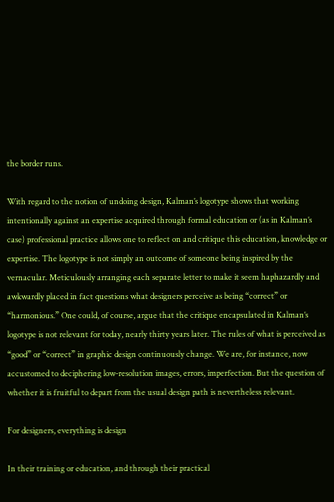the border runs.

With regard to the notion of undoing design, Kalman’s logotype shows that working intentionally against an expertise acquired through formal education or (as in Kalman’s case) professional practice allows one to reflect on and critique this education, knowledge or expertise. The logotype is not simply an outcome of someone being inspired by the vernacular. Meticulously arranging each separate letter to make it seem haphazardly and awkwardly placed in fact questions what designers perceive as being “correct” or “harmonious.” One could, of course, argue that the critique encapsulated in Kalman’s logotype is not relevant for today, nearly thirty years later. The rules of what is perceived as “good” or “correct” in graphic design continuously change. We are, for instance, now accustomed to deciphering low-resolution images, errors, imperfection. But the question of whether it is fruitful to depart from the usual design path is nevertheless relevant.

For designers, everything is design

In their training or education, and through their practical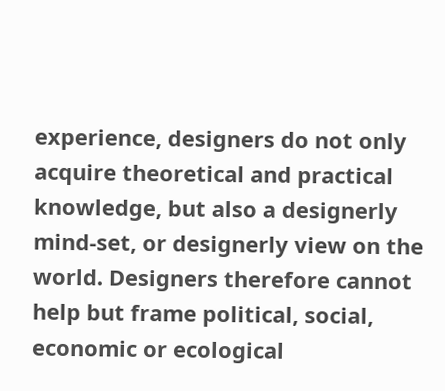experience, designers do not only acquire theoretical and practical knowledge, but also a designerly mind-set, or designerly view on the world. Designers therefore cannot help but frame political, social, economic or ecological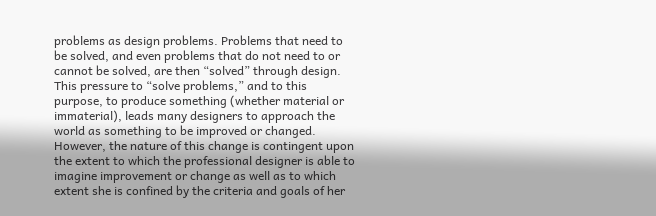problems as design problems. Problems that need to be solved, and even problems that do not need to or cannot be solved, are then “solved” through design. This pressure to “solve problems,” and to this purpose, to produce something (whether material or immaterial), leads many designers to approach the world as something to be improved or changed. However, the nature of this change is contingent upon the extent to which the professional designer is able to imagine improvement or change as well as to which extent she is confined by the criteria and goals of her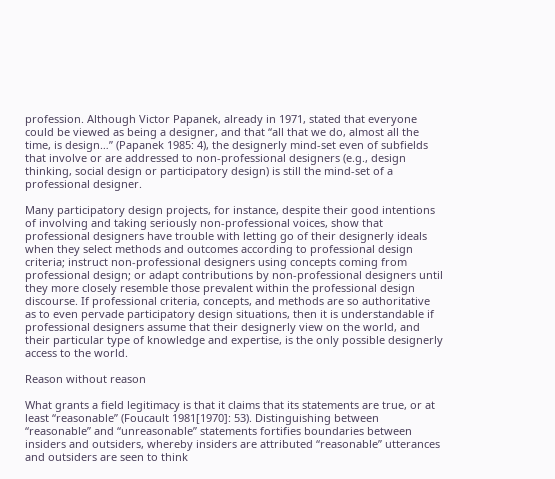profession. Although Victor Papanek, already in 1971, stated that everyone could be viewed as being a designer, and that “all that we do, almost all the time, is design…” (Papanek 1985: 4), the designerly mind-set even of subfields that involve or are addressed to non-professional designers (e.g., design thinking, social design or participatory design) is still the mind-set of a professional designer.

Many participatory design projects, for instance, despite their good intentions of involving and taking seriously non-professional voices, show that professional designers have trouble with letting go of their designerly ideals when they select methods and outcomes according to professional design criteria; instruct non-professional designers using concepts coming from professional design; or adapt contributions by non-professional designers until they more closely resemble those prevalent within the professional design discourse. If professional criteria, concepts, and methods are so authoritative as to even pervade participatory design situations, then it is understandable if professional designers assume that their designerly view on the world, and their particular type of knowledge and expertise, is the only possible designerly access to the world.

Reason without reason

What grants a field legitimacy is that it claims that its statements are true, or at least “reasonable” (Foucault 1981[1970]: 53). Distinguishing between “reasonable” and “unreasonable” statements fortifies boundaries between insiders and outsiders, whereby insiders are attributed “reasonable” utterances and outsiders are seen to think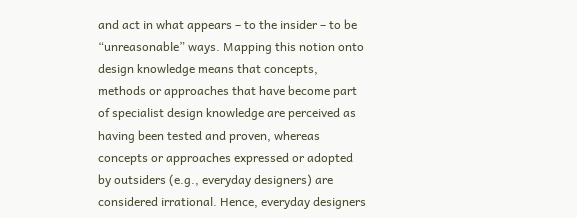and act in what appears – to the insider – to be “unreasonable” ways. Mapping this notion onto design knowledge means that concepts, methods or approaches that have become part of specialist design knowledge are perceived as having been tested and proven, whereas concepts or approaches expressed or adopted by outsiders (e.g., everyday designers) are considered irrational. Hence, everyday designers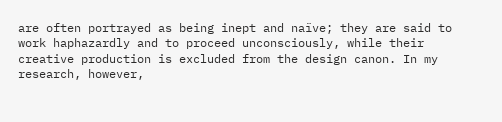are often portrayed as being inept and naïve; they are said to work haphazardly and to proceed unconsciously, while their creative production is excluded from the design canon. In my research, however,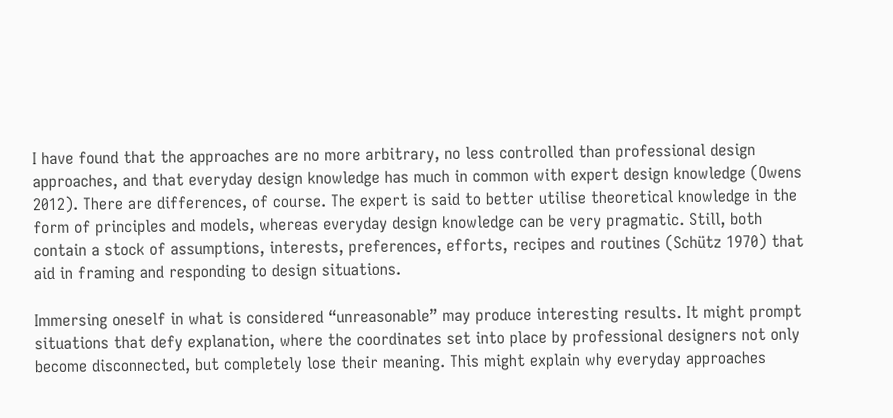I have found that the approaches are no more arbitrary, no less controlled than professional design approaches, and that everyday design knowledge has much in common with expert design knowledge (Owens 2012). There are differences, of course. The expert is said to better utilise theoretical knowledge in the form of principles and models, whereas everyday design knowledge can be very pragmatic. Still, both contain a stock of assumptions, interests, preferences, efforts, recipes and routines (Schütz 1970) that aid in framing and responding to design situations.

Immersing oneself in what is considered “unreasonable” may produce interesting results. It might prompt situations that defy explanation, where the coordinates set into place by professional designers not only become disconnected, but completely lose their meaning. This might explain why everyday approaches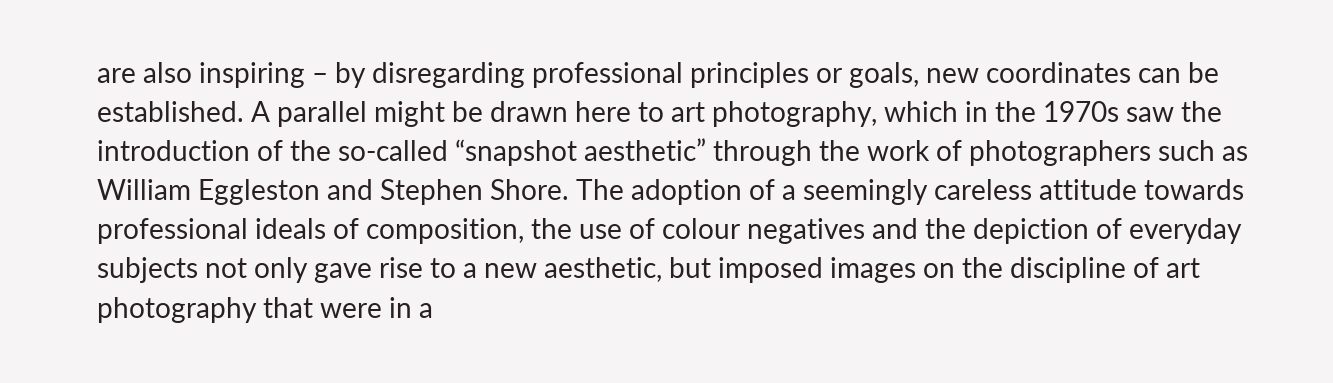are also inspiring – by disregarding professional principles or goals, new coordinates can be established. A parallel might be drawn here to art photography, which in the 1970s saw the introduction of the so-called “snapshot aesthetic” through the work of photographers such as William Eggleston and Stephen Shore. The adoption of a seemingly careless attitude towards professional ideals of composition, the use of colour negatives and the depiction of everyday subjects not only gave rise to a new aesthetic, but imposed images on the discipline of art photography that were in a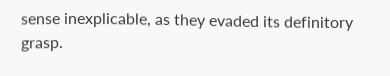sense inexplicable, as they evaded its definitory grasp.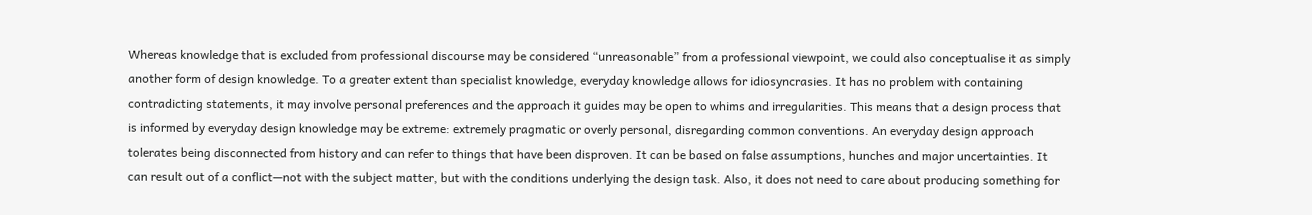Whereas knowledge that is excluded from professional discourse may be considered “unreasonable” from a professional viewpoint, we could also conceptualise it as simply another form of design knowledge. To a greater extent than specialist knowledge, everyday knowledge allows for idiosyncrasies. It has no problem with containing contradicting statements, it may involve personal preferences and the approach it guides may be open to whims and irregularities. This means that a design process that is informed by everyday design knowledge may be extreme: extremely pragmatic or overly personal, disregarding common conventions. An everyday design approach tolerates being disconnected from history and can refer to things that have been disproven. It can be based on false assumptions, hunches and major uncertainties. It can result out of a conflict—not with the subject matter, but with the conditions underlying the design task. Also, it does not need to care about producing something for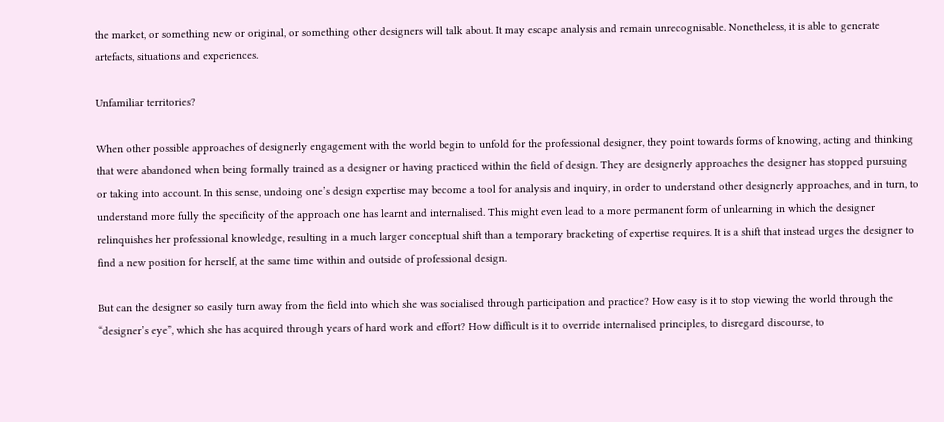the market, or something new or original, or something other designers will talk about. It may escape analysis and remain unrecognisable. Nonetheless, it is able to generate artefacts, situations and experiences.

Unfamiliar territories?

When other possible approaches of designerly engagement with the world begin to unfold for the professional designer, they point towards forms of knowing, acting and thinking that were abandoned when being formally trained as a designer or having practiced within the field of design. They are designerly approaches the designer has stopped pursuing or taking into account. In this sense, undoing one’s design expertise may become a tool for analysis and inquiry, in order to understand other designerly approaches, and in turn, to understand more fully the specificity of the approach one has learnt and internalised. This might even lead to a more permanent form of unlearning in which the designer relinquishes her professional knowledge, resulting in a much larger conceptual shift than a temporary bracketing of expertise requires. It is a shift that instead urges the designer to find a new position for herself, at the same time within and outside of professional design.

But can the designer so easily turn away from the field into which she was socialised through participation and practice? How easy is it to stop viewing the world through the “designer’s eye”, which she has acquired through years of hard work and effort? How difficult is it to override internalised principles, to disregard discourse, to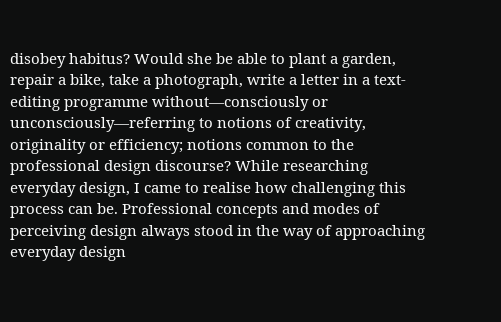disobey habitus? Would she be able to plant a garden, repair a bike, take a photograph, write a letter in a text-editing programme without—consciously or unconsciously—referring to notions of creativity, originality or efficiency; notions common to the professional design discourse? While researching everyday design, I came to realise how challenging this process can be. Professional concepts and modes of perceiving design always stood in the way of approaching everyday design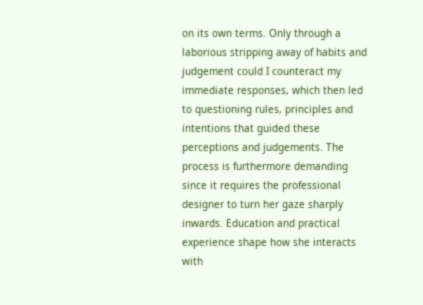on its own terms. Only through a laborious stripping away of habits and judgement could I counteract my immediate responses, which then led to questioning rules, principles and intentions that guided these perceptions and judgements. The process is furthermore demanding since it requires the professional designer to turn her gaze sharply inwards. Education and practical experience shape how she interacts with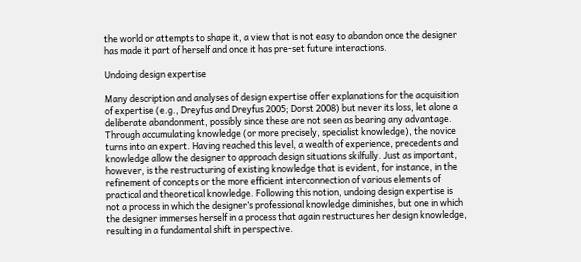the world or attempts to shape it, a view that is not easy to abandon once the designer has made it part of herself and once it has pre-set future interactions.

Undoing design expertise

Many description and analyses of design expertise offer explanations for the acquisition of expertise (e.g., Dreyfus and Dreyfus 2005; Dorst 2008) but never its loss, let alone a deliberate abandonment, possibly since these are not seen as bearing any advantage. Through accumulating knowledge (or more precisely, specialist knowledge), the novice turns into an expert. Having reached this level, a wealth of experience, precedents and knowledge allow the designer to approach design situations skilfully. Just as important, however, is the restructuring of existing knowledge that is evident, for instance, in the refinement of concepts or the more efficient interconnection of various elements of practical and theoretical knowledge. Following this notion, undoing design expertise is not a process in which the designer’s professional knowledge diminishes, but one in which the designer immerses herself in a process that again restructures her design knowledge, resulting in a fundamental shift in perspective.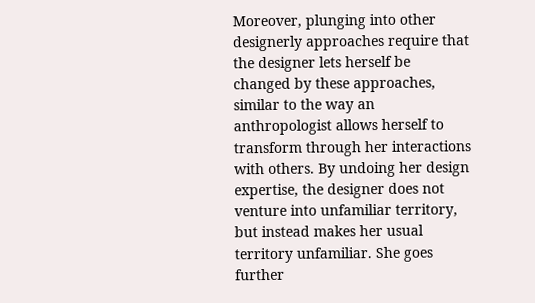Moreover, plunging into other designerly approaches require that the designer lets herself be changed by these approaches, similar to the way an anthropologist allows herself to transform through her interactions with others. By undoing her design expertise, the designer does not venture into unfamiliar territory, but instead makes her usual territory unfamiliar. She goes further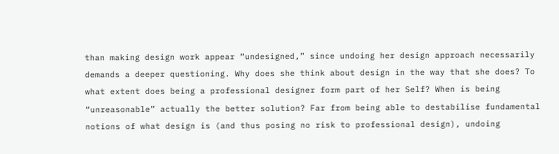than making design work appear “undesigned,” since undoing her design approach necessarily demands a deeper questioning. Why does she think about design in the way that she does? To what extent does being a professional designer form part of her Self? When is being “unreasonable” actually the better solution? Far from being able to destabilise fundamental notions of what design is (and thus posing no risk to professional design), undoing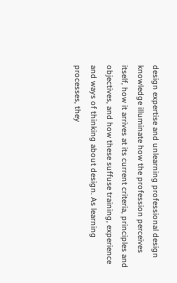design expertise and unlearning professional design knowledge illuminate how the profession perceives itself, how it arrives at its current criteria, principles and objectives, and how these suffuse training, experience and ways of thinking about design. As learning processes, they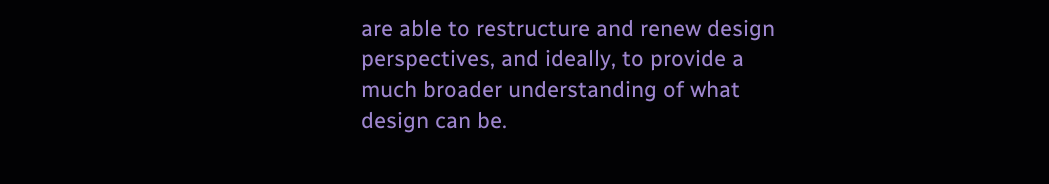are able to restructure and renew design perspectives, and ideally, to provide a much broader understanding of what design can be.